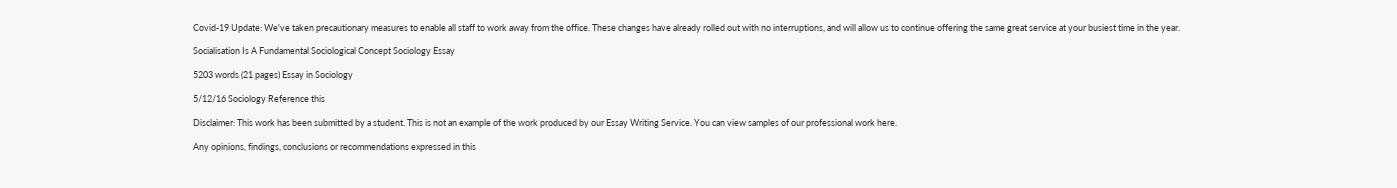Covid-19 Update: We've taken precautionary measures to enable all staff to work away from the office. These changes have already rolled out with no interruptions, and will allow us to continue offering the same great service at your busiest time in the year.

Socialisation Is A Fundamental Sociological Concept Sociology Essay

5203 words (21 pages) Essay in Sociology

5/12/16 Sociology Reference this

Disclaimer: This work has been submitted by a student. This is not an example of the work produced by our Essay Writing Service. You can view samples of our professional work here.

Any opinions, findings, conclusions or recommendations expressed in this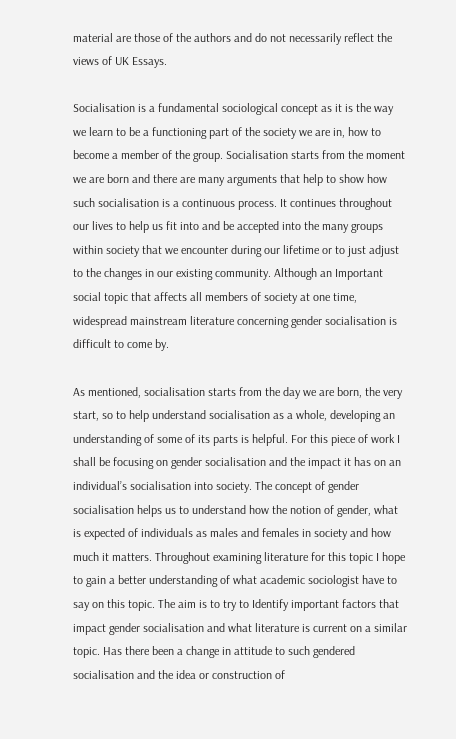material are those of the authors and do not necessarily reflect the views of UK Essays.

Socialisation is a fundamental sociological concept as it is the way we learn to be a functioning part of the society we are in, how to become a member of the group. Socialisation starts from the moment we are born and there are many arguments that help to show how such socialisation is a continuous process. It continues throughout our lives to help us fit into and be accepted into the many groups within society that we encounter during our lifetime or to just adjust to the changes in our existing community. Although an Important social topic that affects all members of society at one time, widespread mainstream literature concerning gender socialisation is difficult to come by.

As mentioned, socialisation starts from the day we are born, the very start, so to help understand socialisation as a whole, developing an understanding of some of its parts is helpful. For this piece of work I shall be focusing on gender socialisation and the impact it has on an individual’s socialisation into society. The concept of gender socialisation helps us to understand how the notion of gender, what is expected of individuals as males and females in society and how much it matters. Throughout examining literature for this topic I hope to gain a better understanding of what academic sociologist have to say on this topic. The aim is to try to Identify important factors that impact gender socialisation and what literature is current on a similar topic. Has there been a change in attitude to such gendered socialisation and the idea or construction of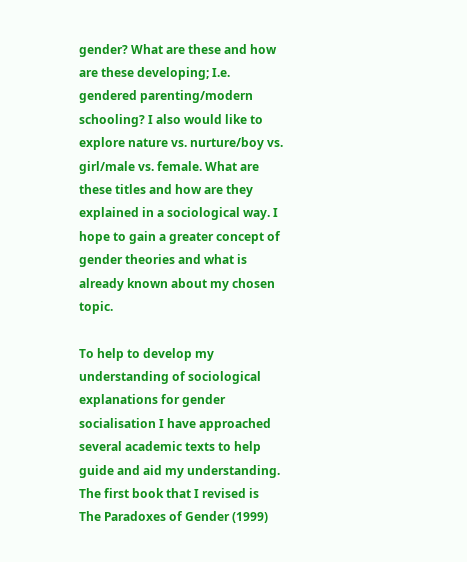gender? What are these and how are these developing; I.e. gendered parenting/modern schooling? I also would like to explore nature vs. nurture/boy vs. girl/male vs. female. What are these titles and how are they explained in a sociological way. I hope to gain a greater concept of gender theories and what is already known about my chosen topic.

To help to develop my understanding of sociological explanations for gender socialisation I have approached several academic texts to help guide and aid my understanding. The first book that I revised is The Paradoxes of Gender (1999)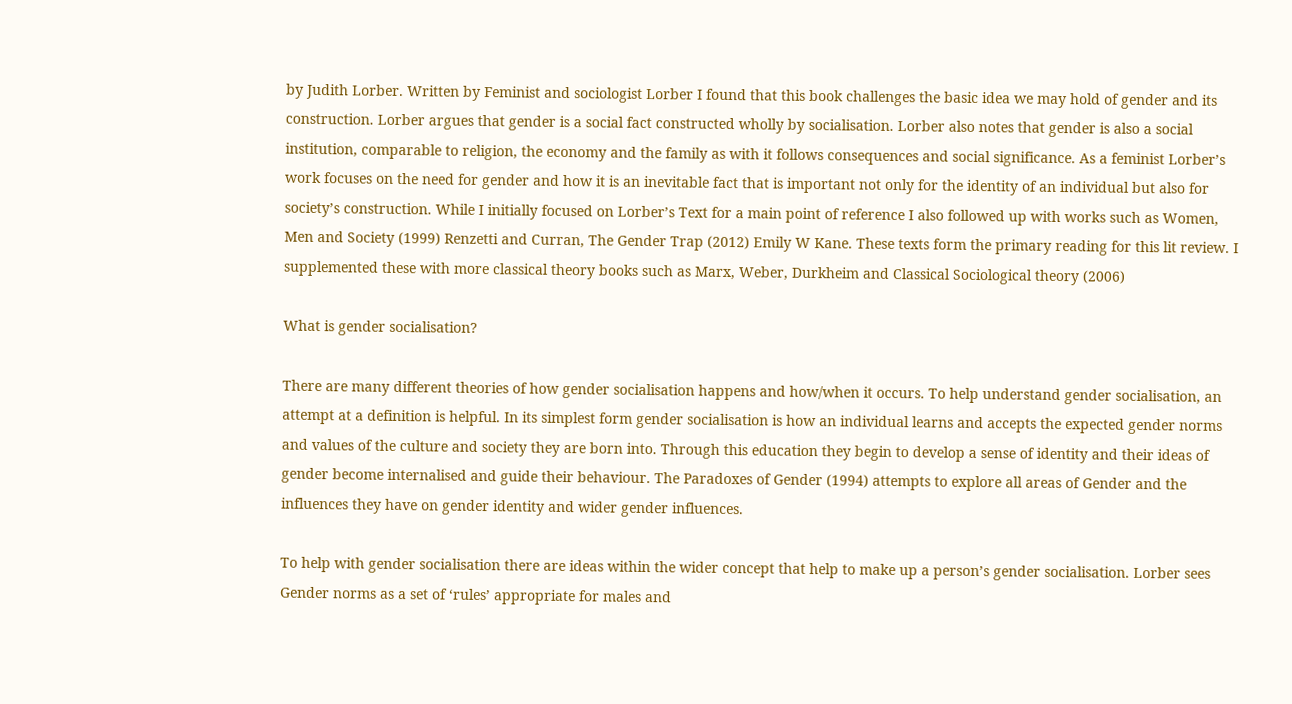by Judith Lorber. Written by Feminist and sociologist Lorber I found that this book challenges the basic idea we may hold of gender and its construction. Lorber argues that gender is a social fact constructed wholly by socialisation. Lorber also notes that gender is also a social institution, comparable to religion, the economy and the family as with it follows consequences and social significance. As a feminist Lorber’s work focuses on the need for gender and how it is an inevitable fact that is important not only for the identity of an individual but also for society’s construction. While I initially focused on Lorber’s Text for a main point of reference I also followed up with works such as Women, Men and Society (1999) Renzetti and Curran, The Gender Trap (2012) Emily W Kane. These texts form the primary reading for this lit review. I supplemented these with more classical theory books such as Marx, Weber, Durkheim and Classical Sociological theory (2006)

What is gender socialisation?

There are many different theories of how gender socialisation happens and how/when it occurs. To help understand gender socialisation, an attempt at a definition is helpful. In its simplest form gender socialisation is how an individual learns and accepts the expected gender norms and values of the culture and society they are born into. Through this education they begin to develop a sense of identity and their ideas of gender become internalised and guide their behaviour. The Paradoxes of Gender (1994) attempts to explore all areas of Gender and the influences they have on gender identity and wider gender influences.

To help with gender socialisation there are ideas within the wider concept that help to make up a person’s gender socialisation. Lorber sees Gender norms as a set of ‘rules’ appropriate for males and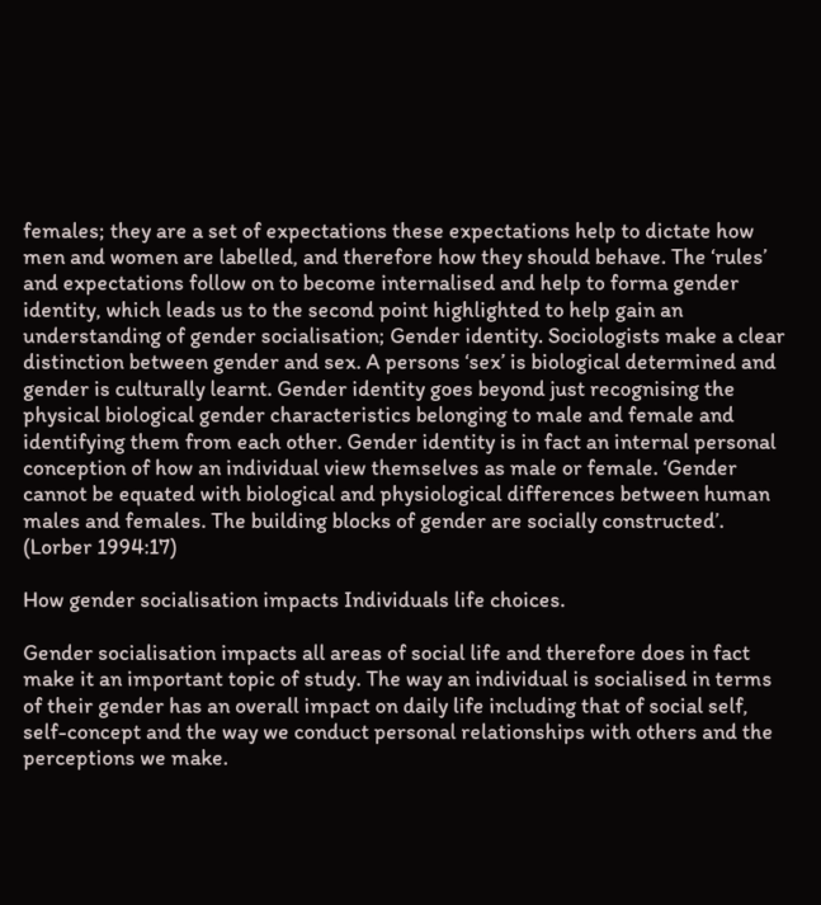females; they are a set of expectations these expectations help to dictate how men and women are labelled, and therefore how they should behave. The ‘rules’ and expectations follow on to become internalised and help to forma gender identity, which leads us to the second point highlighted to help gain an understanding of gender socialisation; Gender identity. Sociologists make a clear distinction between gender and sex. A persons ‘sex’ is biological determined and gender is culturally learnt. Gender identity goes beyond just recognising the physical biological gender characteristics belonging to male and female and identifying them from each other. Gender identity is in fact an internal personal conception of how an individual view themselves as male or female. ‘Gender cannot be equated with biological and physiological differences between human males and females. The building blocks of gender are socially constructed’. (Lorber 1994:17)

How gender socialisation impacts Individuals life choices.

Gender socialisation impacts all areas of social life and therefore does in fact make it an important topic of study. The way an individual is socialised in terms of their gender has an overall impact on daily life including that of social self, self-concept and the way we conduct personal relationships with others and the perceptions we make.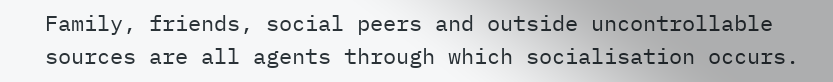Family, friends, social peers and outside uncontrollable sources are all agents through which socialisation occurs.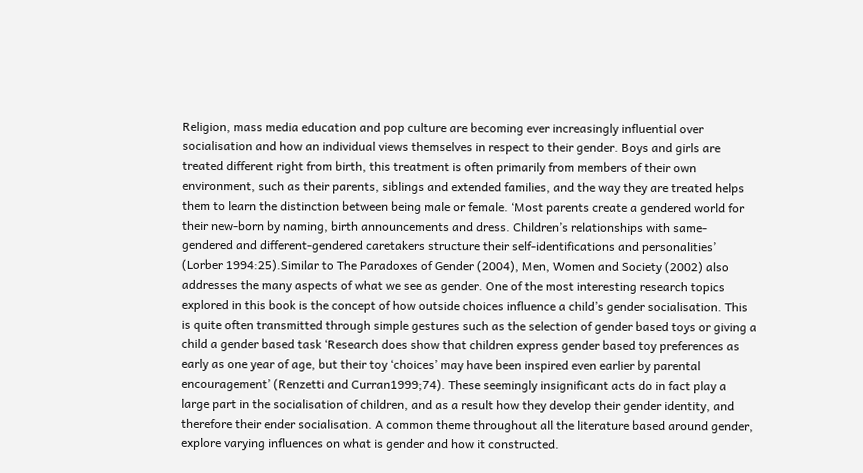Religion, mass media education and pop culture are becoming ever increasingly influential over socialisation and how an individual views themselves in respect to their gender. Boys and girls are treated different right from birth, this treatment is often primarily from members of their own environment, such as their parents, siblings and extended families, and the way they are treated helps them to learn the distinction between being male or female. ‘Most parents create a gendered world for their new-born by naming, birth announcements and dress. Children’s relationships with same-gendered and different-gendered caretakers structure their self-identifications and personalities’ (Lorber 1994:25).Similar to The Paradoxes of Gender (2004), Men, Women and Society (2002) also addresses the many aspects of what we see as gender. One of the most interesting research topics explored in this book is the concept of how outside choices influence a child’s gender socialisation. This is quite often transmitted through simple gestures such as the selection of gender based toys or giving a child a gender based task ‘Research does show that children express gender based toy preferences as early as one year of age, but their toy ‘choices’ may have been inspired even earlier by parental encouragement’ (Renzetti and Curran1999;74). These seemingly insignificant acts do in fact play a large part in the socialisation of children, and as a result how they develop their gender identity, and therefore their ender socialisation. A common theme throughout all the literature based around gender, explore varying influences on what is gender and how it constructed.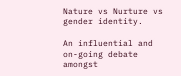Nature vs Nurture vs gender identity.

An influential and on-going debate amongst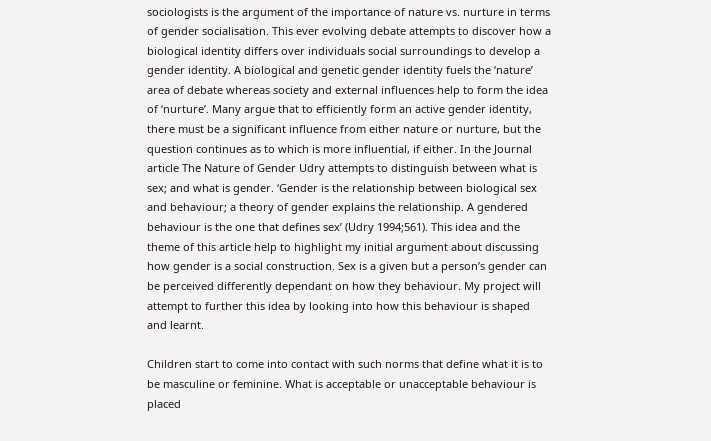sociologists is the argument of the importance of nature vs. nurture in terms of gender socialisation. This ever evolving debate attempts to discover how a biological identity differs over individuals social surroundings to develop a gender identity. A biological and genetic gender identity fuels the ‘nature’ area of debate whereas society and external influences help to form the idea of ‘nurture’. Many argue that to efficiently form an active gender identity, there must be a significant influence from either nature or nurture, but the question continues as to which is more influential, if either. In the Journal article The Nature of Gender Udry attempts to distinguish between what is sex; and what is gender. ‘Gender is the relationship between biological sex and behaviour; a theory of gender explains the relationship. A gendered behaviour is the one that defines sex’ (Udry 1994;561). This idea and the theme of this article help to highlight my initial argument about discussing how gender is a social construction. Sex is a given but a person’s gender can be perceived differently dependant on how they behaviour. My project will attempt to further this idea by looking into how this behaviour is shaped and learnt.

Children start to come into contact with such norms that define what it is to be masculine or feminine. What is acceptable or unacceptable behaviour is placed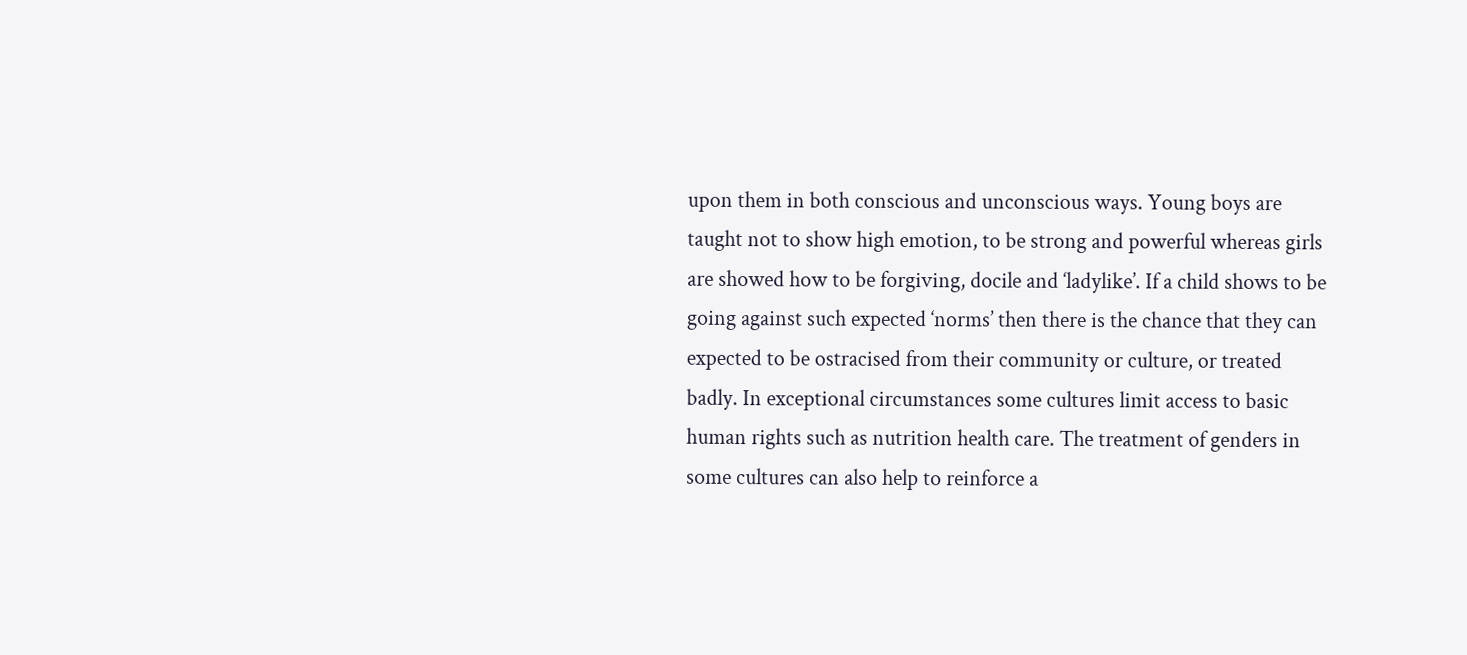upon them in both conscious and unconscious ways. Young boys are taught not to show high emotion, to be strong and powerful whereas girls are showed how to be forgiving, docile and ‘ladylike’. If a child shows to be going against such expected ‘norms’ then there is the chance that they can expected to be ostracised from their community or culture, or treated badly. In exceptional circumstances some cultures limit access to basic human rights such as nutrition health care. The treatment of genders in some cultures can also help to reinforce a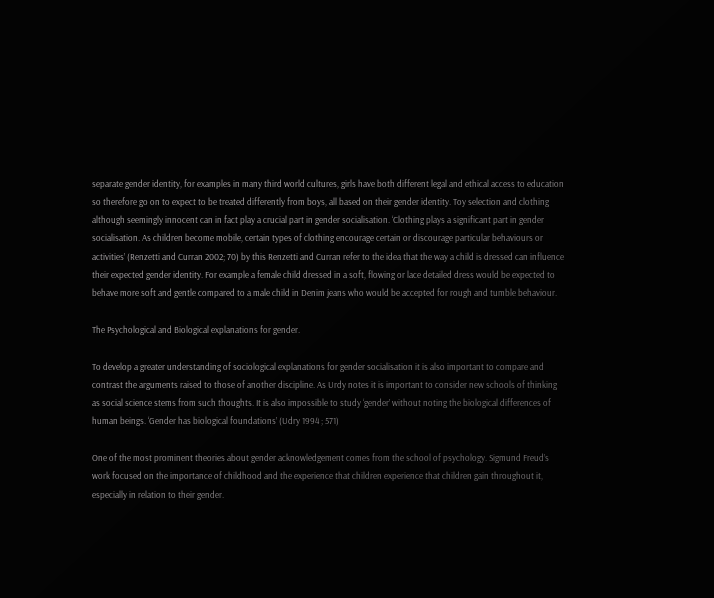separate gender identity, for examples in many third world cultures, girls have both different legal and ethical access to education so therefore go on to expect to be treated differently from boys, all based on their gender identity. Toy selection and clothing although seemingly innocent can in fact play a crucial part in gender socialisation. ‘Clothing plays a significant part in gender socialisation. As children become mobile, certain types of clothing encourage certain or discourage particular behaviours or activities’ (Renzetti and Curran 2002; 70) by this Renzetti and Curran refer to the idea that the way a child is dressed can influence their expected gender identity. For example a female child dressed in a soft, flowing or lace detailed dress would be expected to behave more soft and gentle compared to a male child in Denim jeans who would be accepted for rough and tumble behaviour.

The Psychological and Biological explanations for gender.

To develop a greater understanding of sociological explanations for gender socialisation it is also important to compare and contrast the arguments raised to those of another discipline. As Urdy notes it is important to consider new schools of thinking as social science stems from such thoughts. It is also impossible to study ‘gender’ without noting the biological differences of human beings. ‘Gender has biological foundations’ (Udry 1994 ; 571)

One of the most prominent theories about gender acknowledgement comes from the school of psychology. Sigmund Freud’s work focused on the importance of childhood and the experience that children experience that children gain throughout it, especially in relation to their gender.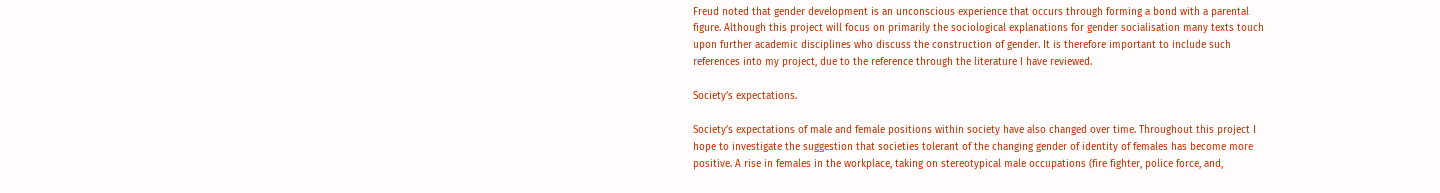Freud noted that gender development is an unconscious experience that occurs through forming a bond with a parental figure. Although this project will focus on primarily the sociological explanations for gender socialisation many texts touch upon further academic disciplines who discuss the construction of gender. It is therefore important to include such references into my project, due to the reference through the literature I have reviewed.

Society’s expectations.

Society’s expectations of male and female positions within society have also changed over time. Throughout this project I hope to investigate the suggestion that societies tolerant of the changing gender of identity of females has become more positive. A rise in females in the workplace, taking on stereotypical male occupations (fire fighter, police force, and,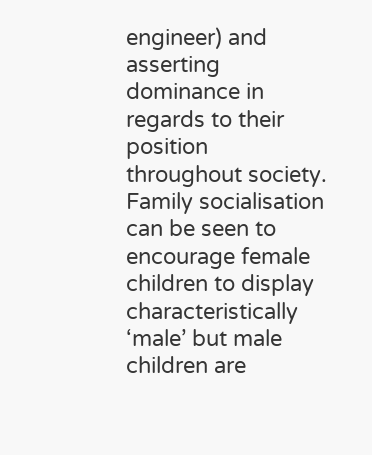engineer) and asserting dominance in regards to their position throughout society. Family socialisation can be seen to encourage female children to display characteristically ‘male’ but male children are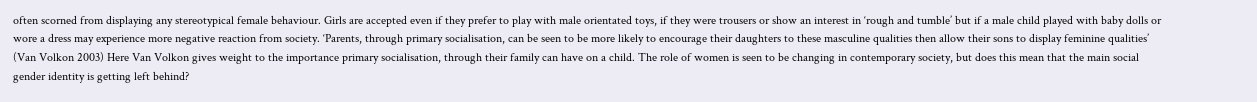often scorned from displaying any stereotypical female behaviour. Girls are accepted even if they prefer to play with male orientated toys, if they were trousers or show an interest in ‘rough and tumble’ but if a male child played with baby dolls or wore a dress may experience more negative reaction from society. ‘Parents, through primary socialisation, can be seen to be more likely to encourage their daughters to these masculine qualities then allow their sons to display feminine qualities’ (Van Volkon 2003) Here Van Volkon gives weight to the importance primary socialisation, through their family can have on a child. The role of women is seen to be changing in contemporary society, but does this mean that the main social gender identity is getting left behind?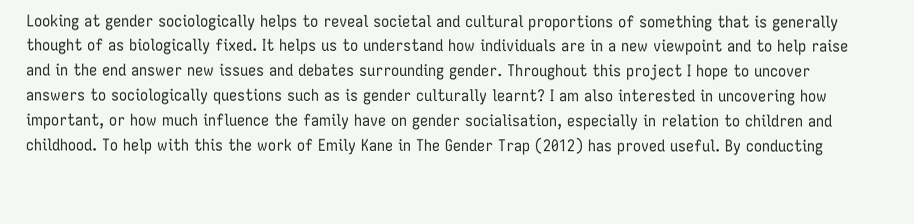Looking at gender sociologically helps to reveal societal and cultural proportions of something that is generally thought of as biologically fixed. It helps us to understand how individuals are in a new viewpoint and to help raise and in the end answer new issues and debates surrounding gender. Throughout this project I hope to uncover answers to sociologically questions such as is gender culturally learnt? I am also interested in uncovering how important, or how much influence the family have on gender socialisation, especially in relation to children and childhood. To help with this the work of Emily Kane in The Gender Trap (2012) has proved useful. By conducting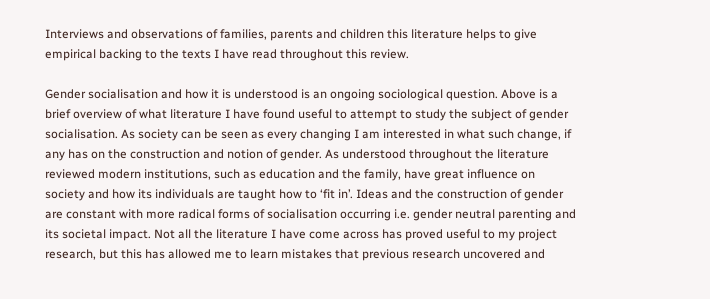Interviews and observations of families, parents and children this literature helps to give empirical backing to the texts I have read throughout this review.

Gender socialisation and how it is understood is an ongoing sociological question. Above is a brief overview of what literature I have found useful to attempt to study the subject of gender socialisation. As society can be seen as every changing I am interested in what such change, if any has on the construction and notion of gender. As understood throughout the literature reviewed modern institutions, such as education and the family, have great influence on society and how its individuals are taught how to ‘fit in’. Ideas and the construction of gender are constant with more radical forms of socialisation occurring i.e. gender neutral parenting and its societal impact. Not all the literature I have come across has proved useful to my project research, but this has allowed me to learn mistakes that previous research uncovered and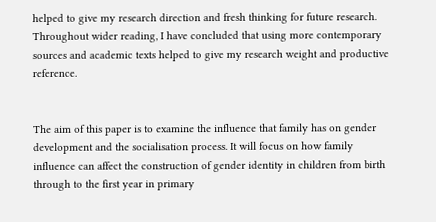helped to give my research direction and fresh thinking for future research. Throughout wider reading, I have concluded that using more contemporary sources and academic texts helped to give my research weight and productive reference.


The aim of this paper is to examine the influence that family has on gender development and the socialisation process. It will focus on how family influence can affect the construction of gender identity in children from birth through to the first year in primary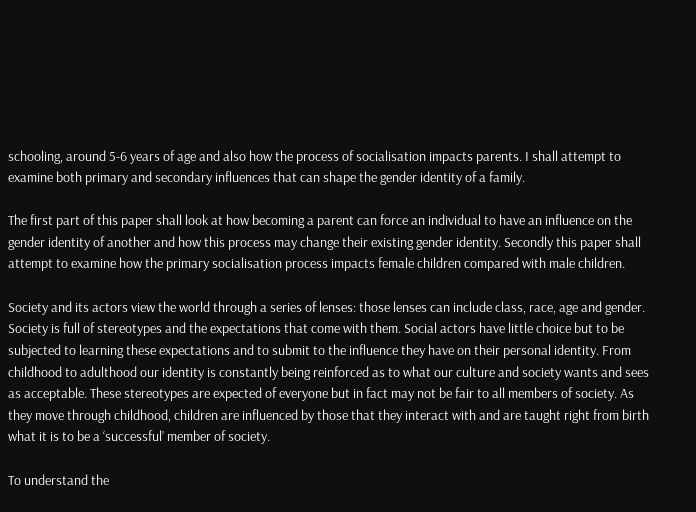schooling, around 5-6 years of age and also how the process of socialisation impacts parents. I shall attempt to examine both primary and secondary influences that can shape the gender identity of a family.

The first part of this paper shall look at how becoming a parent can force an individual to have an influence on the gender identity of another and how this process may change their existing gender identity. Secondly this paper shall attempt to examine how the primary socialisation process impacts female children compared with male children.

Society and its actors view the world through a series of lenses: those lenses can include class, race, age and gender. Society is full of stereotypes and the expectations that come with them. Social actors have little choice but to be subjected to learning these expectations and to submit to the influence they have on their personal identity. From childhood to adulthood our identity is constantly being reinforced as to what our culture and society wants and sees as acceptable. These stereotypes are expected of everyone but in fact may not be fair to all members of society. As they move through childhood, children are influenced by those that they interact with and are taught right from birth what it is to be a ‘successful’ member of society.

To understand the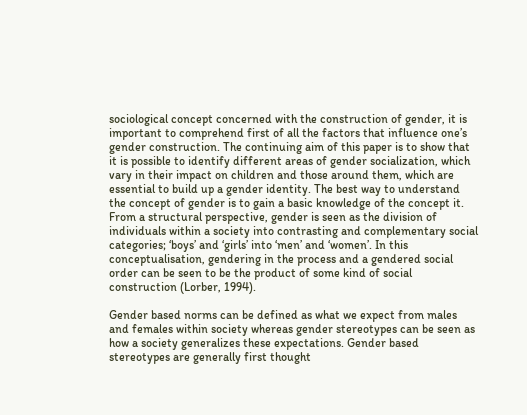sociological concept concerned with the construction of gender, it is important to comprehend first of all the factors that influence one’s gender construction. The continuing aim of this paper is to show that it is possible to identify different areas of gender socialization, which vary in their impact on children and those around them, which are essential to build up a gender identity. The best way to understand the concept of gender is to gain a basic knowledge of the concept it. From a structural perspective, gender is seen as the division of individuals within a society into contrasting and complementary social categories; ‘boys’ and ‘girls’ into ‘men’ and ‘women’. In this conceptualisation, gendering in the process and a gendered social order can be seen to be the product of some kind of social construction (Lorber, 1994).

Gender based norms can be defined as what we expect from males and females within society whereas gender stereotypes can be seen as how a society generalizes these expectations. Gender based stereotypes are generally first thought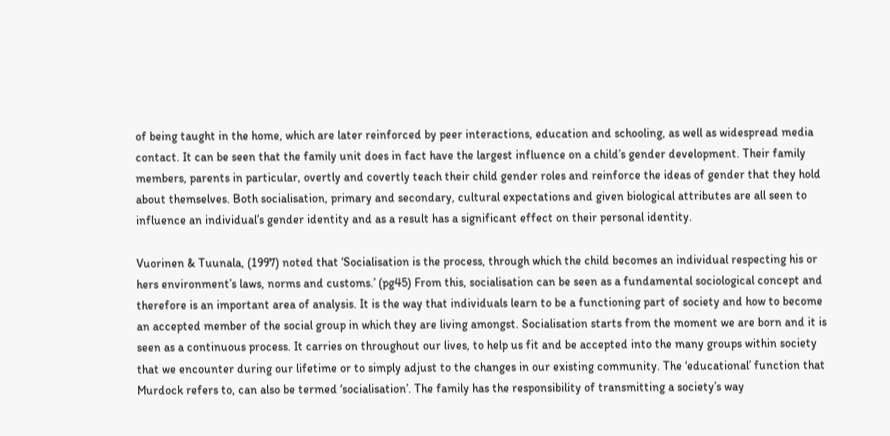of being taught in the home, which are later reinforced by peer interactions, education and schooling, as well as widespread media contact. It can be seen that the family unit does in fact have the largest influence on a child’s gender development. Their family members, parents in particular, overtly and covertly teach their child gender roles and reinforce the ideas of gender that they hold about themselves. Both socialisation, primary and secondary, cultural expectations and given biological attributes are all seen to influence an individual’s gender identity and as a result has a significant effect on their personal identity.

Vuorinen & Tuunala, (1997) noted that ‘Socialisation is the process, through which the child becomes an individual respecting his or hers environment’s laws, norms and customs.’ (pg45) From this, socialisation can be seen as a fundamental sociological concept and therefore is an important area of analysis. It is the way that individuals learn to be a functioning part of society and how to become an accepted member of the social group in which they are living amongst. Socialisation starts from the moment we are born and it is seen as a continuous process. It carries on throughout our lives, to help us fit and be accepted into the many groups within society that we encounter during our lifetime or to simply adjust to the changes in our existing community. The ‘educational’ function that Murdock refers to, can also be termed ‘socialisation’. The family has the responsibility of transmitting a society’s way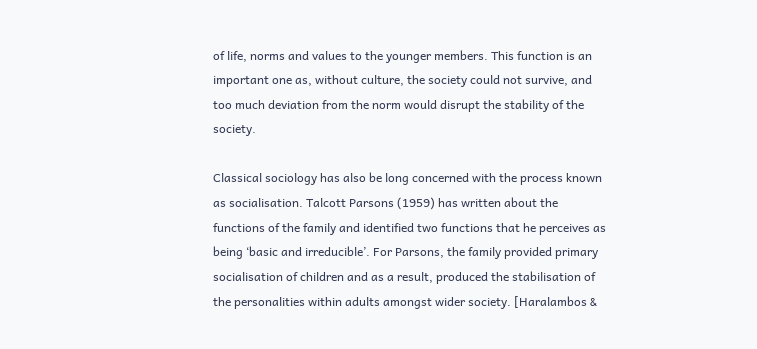of life, norms and values to the younger members. This function is an important one as, without culture, the society could not survive, and too much deviation from the norm would disrupt the stability of the society.

Classical sociology has also be long concerned with the process known as socialisation. Talcott Parsons (1959) has written about the functions of the family and identified two functions that he perceives as being ‘basic and irreducible’. For Parsons, the family provided primary socialisation of children and as a result, produced the stabilisation of the personalities within adults amongst wider society. [Haralambos &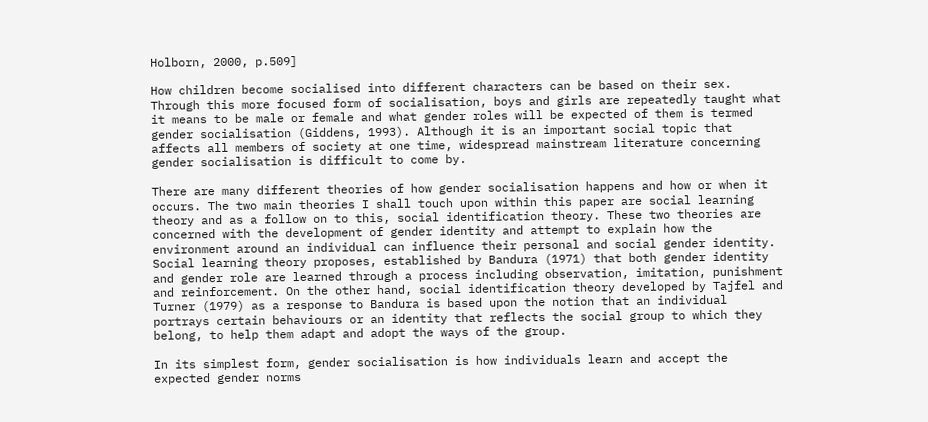Holborn, 2000, p.509]

How children become socialised into different characters can be based on their sex. Through this more focused form of socialisation, boys and girls are repeatedly taught what it means to be male or female and what gender roles will be expected of them is termed gender socialisation (Giddens, 1993). Although it is an important social topic that affects all members of society at one time, widespread mainstream literature concerning gender socialisation is difficult to come by.

There are many different theories of how gender socialisation happens and how or when it occurs. The two main theories I shall touch upon within this paper are social learning theory and as a follow on to this, social identification theory. These two theories are concerned with the development of gender identity and attempt to explain how the environment around an individual can influence their personal and social gender identity. Social learning theory proposes, established by Bandura (1971) that both gender identity and gender role are learned through a process including observation, imitation, punishment and reinforcement. On the other hand, social identification theory developed by Tajfel and Turner (1979) as a response to Bandura is based upon the notion that an individual portrays certain behaviours or an identity that reflects the social group to which they belong, to help them adapt and adopt the ways of the group.

In its simplest form, gender socialisation is how individuals learn and accept the expected gender norms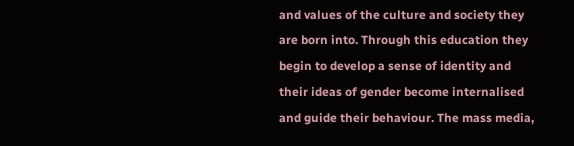and values of the culture and society they are born into. Through this education they begin to develop a sense of identity and their ideas of gender become internalised and guide their behaviour. The mass media,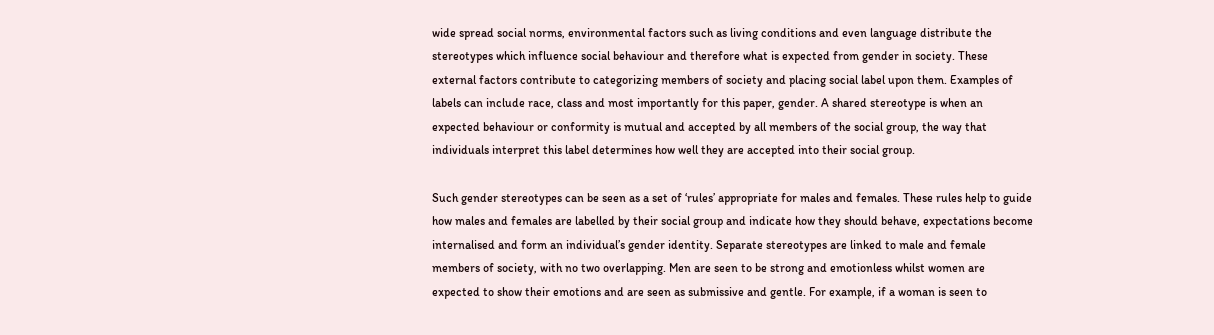wide spread social norms, environmental factors such as living conditions and even language distribute the stereotypes which influence social behaviour and therefore what is expected from gender in society. These external factors contribute to categorizing members of society and placing social label upon them. Examples of labels can include race, class and most importantly for this paper, gender. A shared stereotype is when an expected behaviour or conformity is mutual and accepted by all members of the social group, the way that individuals interpret this label determines how well they are accepted into their social group.

Such gender stereotypes can be seen as a set of ‘rules’ appropriate for males and females. These rules help to guide how males and females are labelled by their social group and indicate how they should behave, expectations become internalised and form an individual’s gender identity. Separate stereotypes are linked to male and female members of society, with no two overlapping. Men are seen to be strong and emotionless whilst women are expected to show their emotions and are seen as submissive and gentle. For example, if a woman is seen to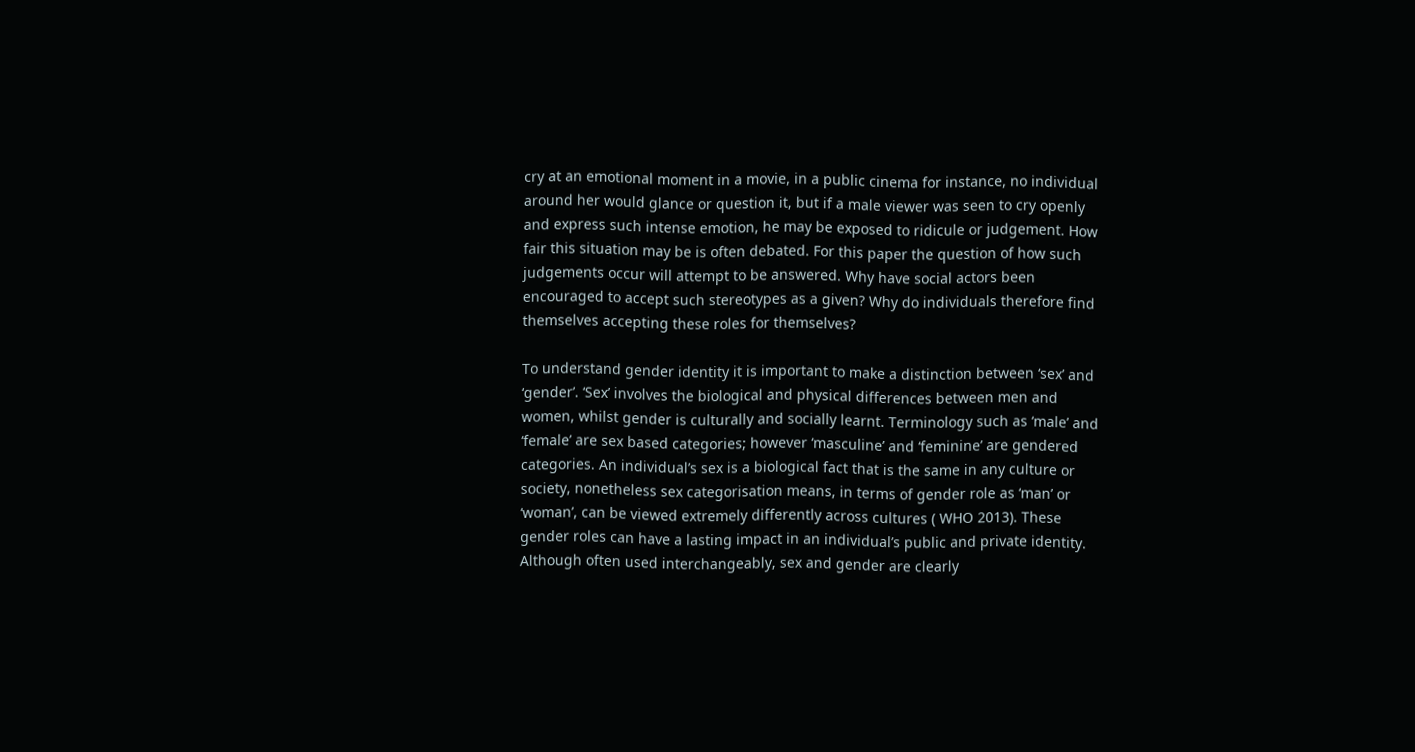cry at an emotional moment in a movie, in a public cinema for instance, no individual around her would glance or question it, but if a male viewer was seen to cry openly and express such intense emotion, he may be exposed to ridicule or judgement. How fair this situation may be is often debated. For this paper the question of how such judgements occur will attempt to be answered. Why have social actors been encouraged to accept such stereotypes as a given? Why do individuals therefore find themselves accepting these roles for themselves?

To understand gender identity it is important to make a distinction between ‘sex’ and ‘gender’. ‘Sex’ involves the biological and physical differences between men and women, whilst gender is culturally and socially learnt. Terminology such as ‘male’ and ‘female’ are sex based categories; however ‘masculine’ and ‘feminine’ are gendered categories. An individual’s sex is a biological fact that is the same in any culture or society, nonetheless sex categorisation means, in terms of gender role as ‘man’ or ‘woman’, can be viewed extremely differently across cultures ( WHO 2013). These gender roles can have a lasting impact in an individual’s public and private identity. Although often used interchangeably, sex and gender are clearly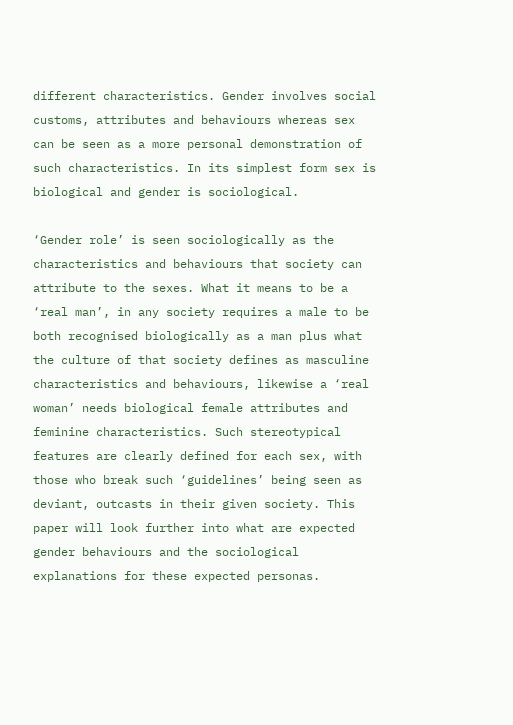different characteristics. Gender involves social customs, attributes and behaviours whereas sex can be seen as a more personal demonstration of such characteristics. In its simplest form sex is biological and gender is sociological.

‘Gender role’ is seen sociologically as the characteristics and behaviours that society can attribute to the sexes. What it means to be a ‘real man’, in any society requires a male to be both recognised biologically as a man plus what the culture of that society defines as masculine characteristics and behaviours, likewise a ‘real woman’ needs biological female attributes and feminine characteristics. Such stereotypical features are clearly defined for each sex, with those who break such ‘guidelines’ being seen as deviant, outcasts in their given society. This paper will look further into what are expected gender behaviours and the sociological explanations for these expected personas.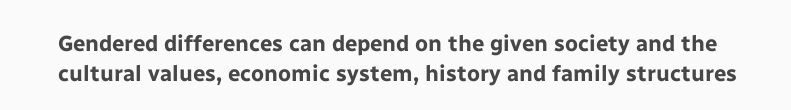Gendered differences can depend on the given society and the cultural values, economic system, history and family structures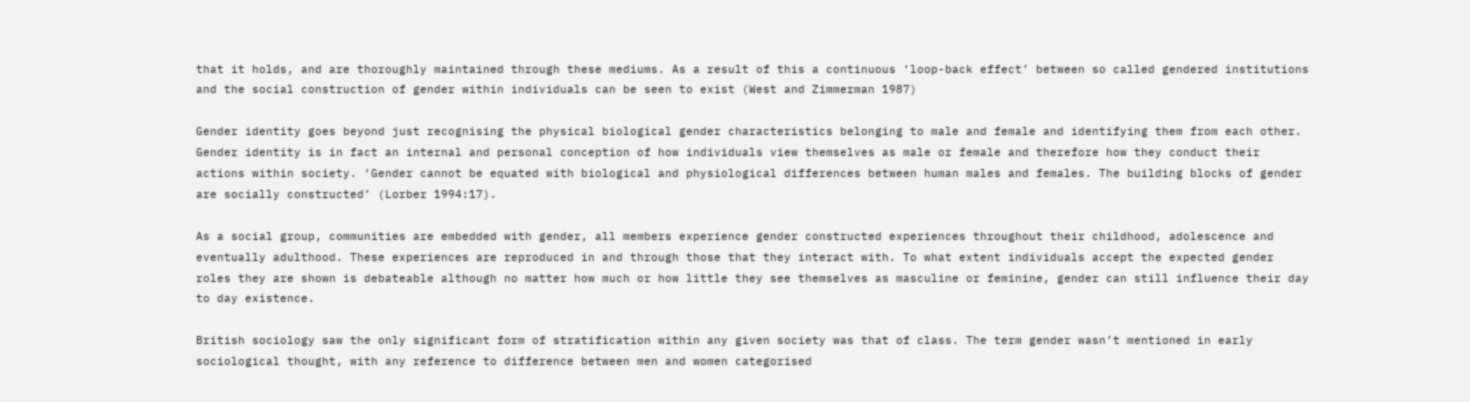that it holds, and are thoroughly maintained through these mediums. As a result of this a continuous ‘loop-back effect’ between so called gendered institutions and the social construction of gender within individuals can be seen to exist (West and Zimmerman 1987)

Gender identity goes beyond just recognising the physical biological gender characteristics belonging to male and female and identifying them from each other. Gender identity is in fact an internal and personal conception of how individuals view themselves as male or female and therefore how they conduct their actions within society. ‘Gender cannot be equated with biological and physiological differences between human males and females. The building blocks of gender are socially constructed’ (Lorber 1994:17).

As a social group, communities are embedded with gender, all members experience gender constructed experiences throughout their childhood, adolescence and eventually adulthood. These experiences are reproduced in and through those that they interact with. To what extent individuals accept the expected gender roles they are shown is debateable although no matter how much or how little they see themselves as masculine or feminine, gender can still influence their day to day existence.

British sociology saw the only significant form of stratification within any given society was that of class. The term gender wasn’t mentioned in early sociological thought, with any reference to difference between men and women categorised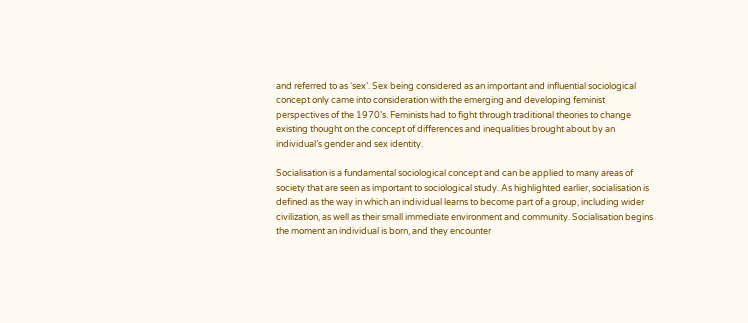and referred to as ‘sex’. Sex being considered as an important and influential sociological concept only came into consideration with the emerging and developing feminist perspectives of the 1970’s. Feminists had to fight through traditional theories to change existing thought on the concept of differences and inequalities brought about by an individual’s gender and sex identity.

Socialisation is a fundamental sociological concept and can be applied to many areas of society that are seen as important to sociological study. As highlighted earlier, socialisation is defined as the way in which an individual learns to become part of a group, including wider civilization, as well as their small immediate environment and community. Socialisation begins the moment an individual is born, and they encounter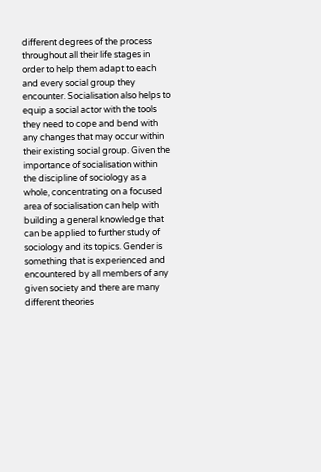different degrees of the process throughout all their life stages in order to help them adapt to each and every social group they encounter. Socialisation also helps to equip a social actor with the tools they need to cope and bend with any changes that may occur within their existing social group. Given the importance of socialisation within the discipline of sociology as a whole, concentrating on a focused area of socialisation can help with building a general knowledge that can be applied to further study of sociology and its topics. Gender is something that is experienced and encountered by all members of any given society and there are many different theories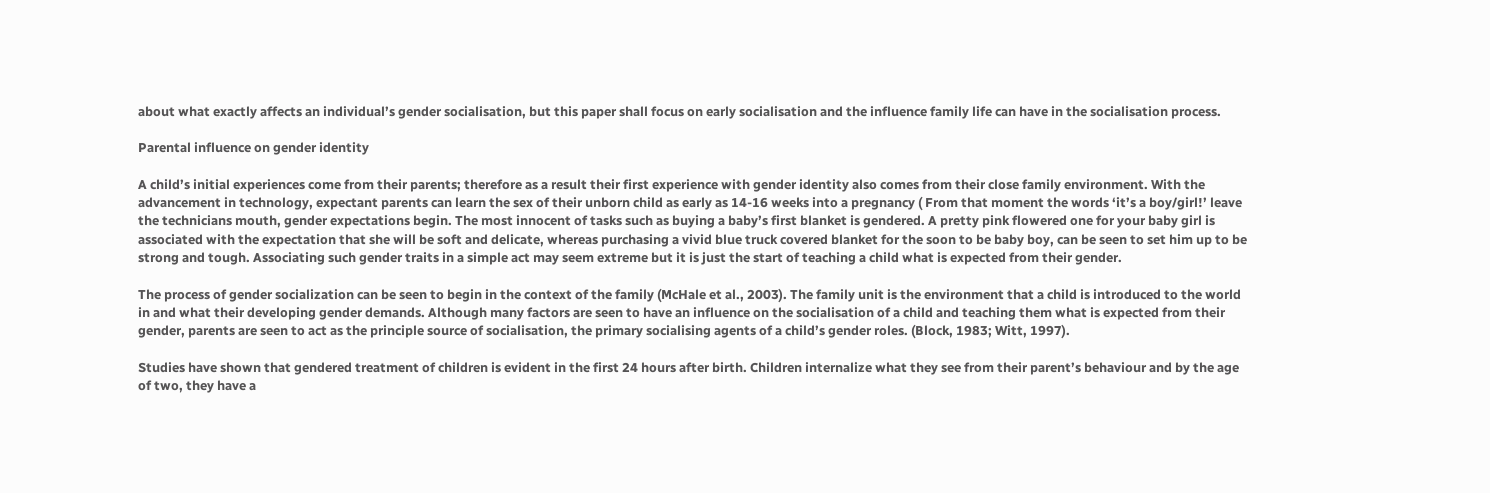about what exactly affects an individual’s gender socialisation, but this paper shall focus on early socialisation and the influence family life can have in the socialisation process.

Parental influence on gender identity

A child’s initial experiences come from their parents; therefore as a result their first experience with gender identity also comes from their close family environment. With the advancement in technology, expectant parents can learn the sex of their unborn child as early as 14-16 weeks into a pregnancy ( From that moment the words ‘it’s a boy/girl!’ leave the technicians mouth, gender expectations begin. The most innocent of tasks such as buying a baby’s first blanket is gendered. A pretty pink flowered one for your baby girl is associated with the expectation that she will be soft and delicate, whereas purchasing a vivid blue truck covered blanket for the soon to be baby boy, can be seen to set him up to be strong and tough. Associating such gender traits in a simple act may seem extreme but it is just the start of teaching a child what is expected from their gender.

The process of gender socialization can be seen to begin in the context of the family (McHale et al., 2003). The family unit is the environment that a child is introduced to the world in and what their developing gender demands. Although many factors are seen to have an influence on the socialisation of a child and teaching them what is expected from their gender, parents are seen to act as the principle source of socialisation, the primary socialising agents of a child’s gender roles. (Block, 1983; Witt, 1997).

Studies have shown that gendered treatment of children is evident in the first 24 hours after birth. Children internalize what they see from their parent’s behaviour and by the age of two, they have a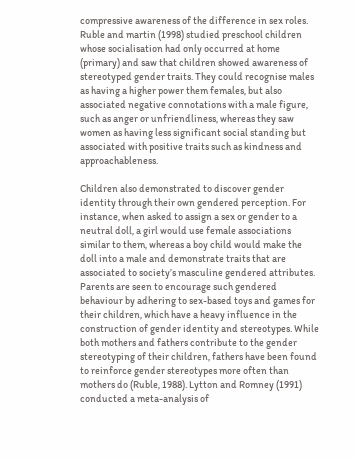compressive awareness of the difference in sex roles. Ruble and martin (1998) studied preschool children whose socialisation had only occurred at home (primary) and saw that children showed awareness of stereotyped gender traits. They could recognise males as having a higher power them females, but also associated negative connotations with a male figure, such as anger or unfriendliness, whereas they saw women as having less significant social standing but associated with positive traits such as kindness and approachableness.

Children also demonstrated to discover gender identity through their own gendered perception. For instance, when asked to assign a sex or gender to a neutral doll, a girl would use female associations similar to them, whereas a boy child would make the doll into a male and demonstrate traits that are associated to society’s masculine gendered attributes. Parents are seen to encourage such gendered behaviour by adhering to sex-based toys and games for their children, which have a heavy influence in the construction of gender identity and stereotypes. While both mothers and fathers contribute to the gender stereotyping of their children, fathers have been found to reinforce gender stereotypes more often than mothers do (Ruble, 1988). Lytton and Romney (1991) conducted a meta-analysis of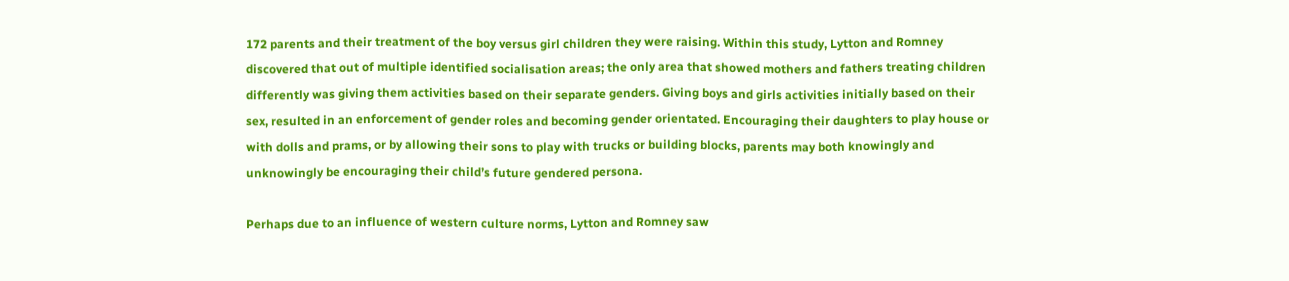172 parents and their treatment of the boy versus girl children they were raising. Within this study, Lytton and Romney discovered that out of multiple identified socialisation areas; the only area that showed mothers and fathers treating children differently was giving them activities based on their separate genders. Giving boys and girls activities initially based on their sex, resulted in an enforcement of gender roles and becoming gender orientated. Encouraging their daughters to play house or with dolls and prams, or by allowing their sons to play with trucks or building blocks, parents may both knowingly and unknowingly be encouraging their child’s future gendered persona.

Perhaps due to an influence of western culture norms, Lytton and Romney saw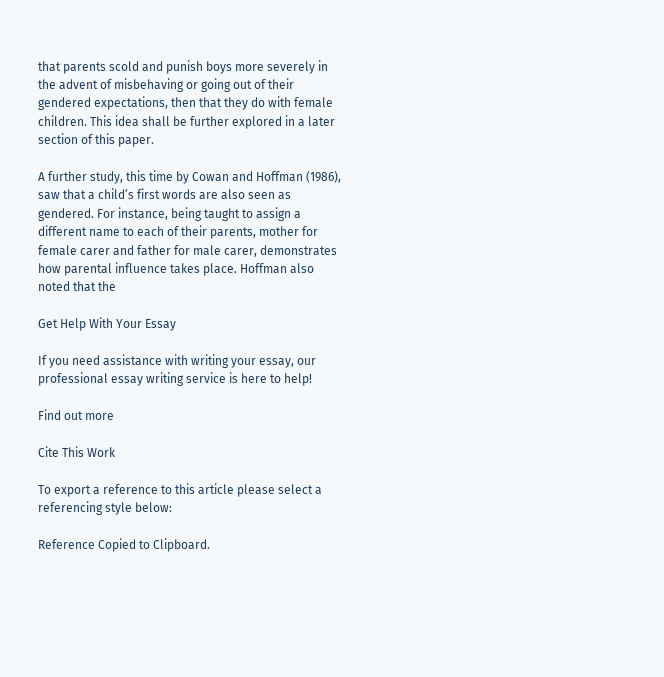that parents scold and punish boys more severely in the advent of misbehaving or going out of their gendered expectations, then that they do with female children. This idea shall be further explored in a later section of this paper.

A further study, this time by Cowan and Hoffman (1986), saw that a child’s first words are also seen as gendered. For instance, being taught to assign a different name to each of their parents, mother for female carer and father for male carer, demonstrates how parental influence takes place. Hoffman also noted that the

Get Help With Your Essay

If you need assistance with writing your essay, our professional essay writing service is here to help!

Find out more

Cite This Work

To export a reference to this article please select a referencing style below:

Reference Copied to Clipboard.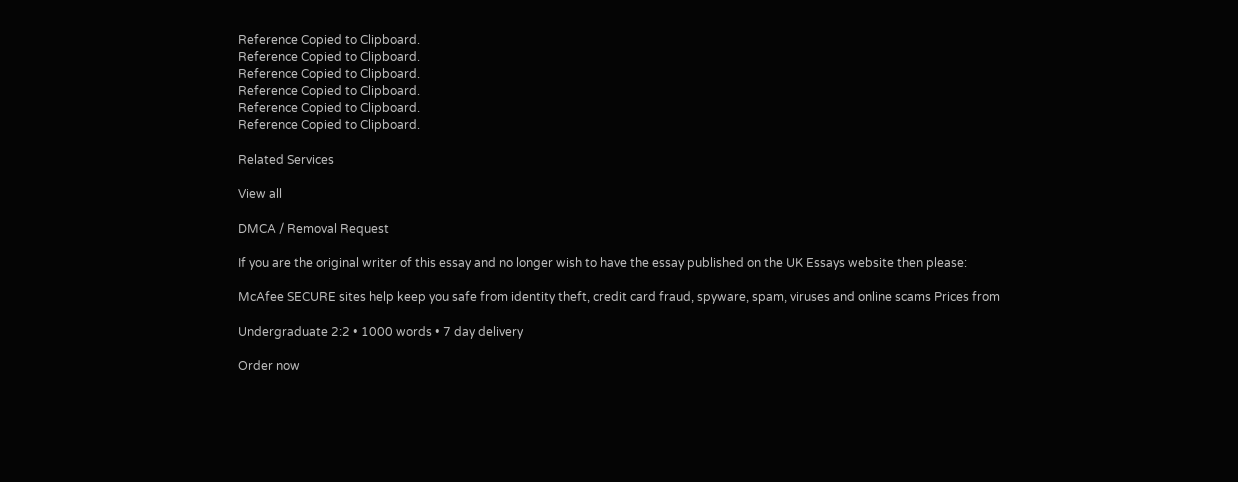Reference Copied to Clipboard.
Reference Copied to Clipboard.
Reference Copied to Clipboard.
Reference Copied to Clipboard.
Reference Copied to Clipboard.
Reference Copied to Clipboard.

Related Services

View all

DMCA / Removal Request

If you are the original writer of this essay and no longer wish to have the essay published on the UK Essays website then please:

McAfee SECURE sites help keep you safe from identity theft, credit card fraud, spyware, spam, viruses and online scams Prices from

Undergraduate 2:2 • 1000 words • 7 day delivery

Order now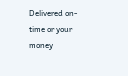Delivered on-time or your money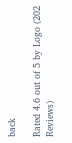back

Rated 4.6 out of 5 by Logo (202 Reviews)